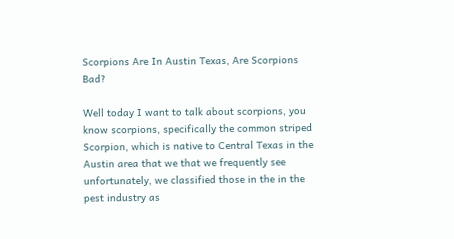Scorpions Are In Austin Texas, Are Scorpions Bad?

Well today I want to talk about scorpions, you know scorpions, specifically the common striped Scorpion, which is native to Central Texas in the Austin area that we that we frequently see unfortunately, we classified those in the in the pest industry as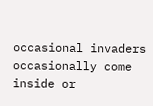occasional invaders occasionally come inside or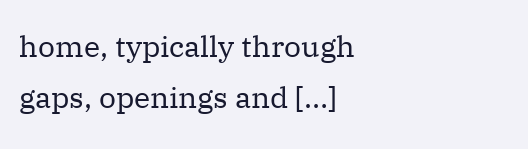home, typically through gaps, openings and […]